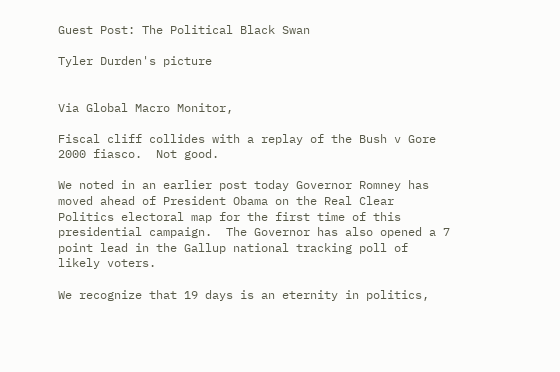Guest Post: The Political Black Swan

Tyler Durden's picture


Via Global Macro Monitor,

Fiscal cliff collides with a replay of the Bush v Gore 2000 fiasco.  Not good.

We noted in an earlier post today Governor Romney has moved ahead of President Obama on the Real Clear Politics electoral map for the first time of this presidential campaign.  The Governor has also opened a 7 point lead in the Gallup national tracking poll of likely voters.

We recognize that 19 days is an eternity in politics,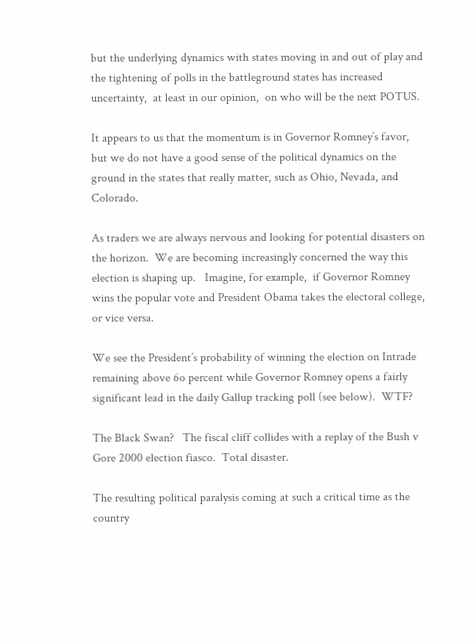but the underlying dynamics with states moving in and out of play and the tightening of polls in the battleground states has increased uncertainty,  at least in our opinion,  on who will be the next POTUS.

It appears to us that the momentum is in Governor Romney’s favor, but we do not have a good sense of the political dynamics on the ground in the states that really matter, such as Ohio, Nevada, and Colorado.

As traders we are always nervous and looking for potential disasters on the horizon.  We are becoming increasingly concerned the way this election is shaping up.   Imagine, for example,  if Governor Romney wins the popular vote and President Obama takes the electoral college, or vice versa.

We see the President’s probability of winning the election on Intrade remaining above 6o percent while Governor Romney opens a fairly significant lead in the daily Gallup tracking poll (see below).  WTF?

The Black Swan?   The fiscal cliff collides with a replay of the Bush v Gore 2000 election fiasco.  Total disaster.

The resulting political paralysis coming at such a critical time as the country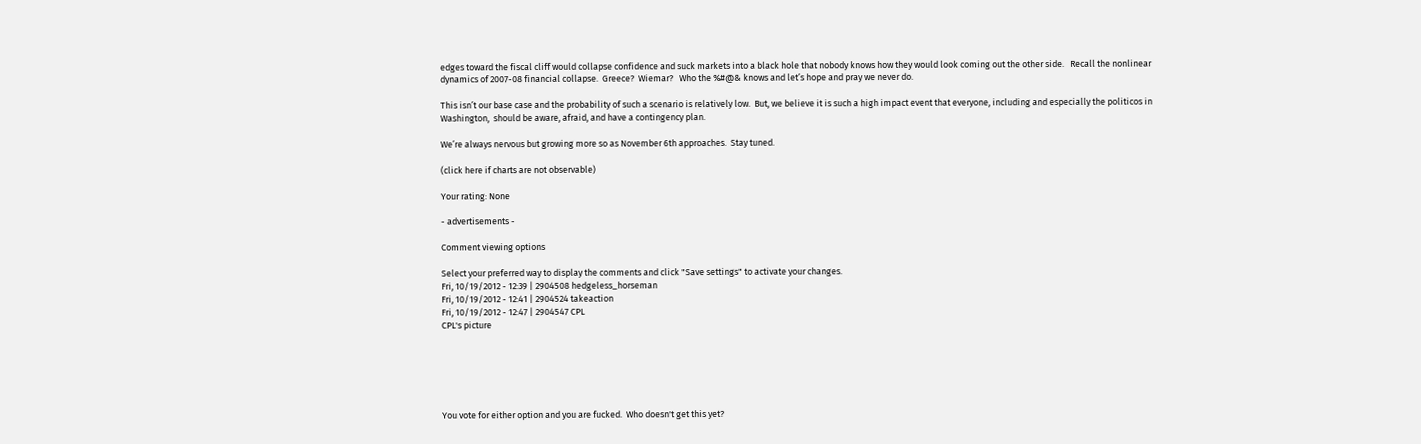edges toward the fiscal cliff would collapse confidence and suck markets into a black hole that nobody knows how they would look coming out the other side.   Recall the nonlinear dynamics of 2007-08 financial collapse.  Greece?  Wiemar?   Who the %#@& knows and let’s hope and pray we never do.

This isn’t our base case and the probability of such a scenario is relatively low.  But, we believe it is such a high impact event that everyone, including and especially the politicos in Washington,  should be aware, afraid, and have a contingency plan.

We’re always nervous but growing more so as November 6th approaches.  Stay tuned.

(click here if charts are not observable)

Your rating: None

- advertisements -

Comment viewing options

Select your preferred way to display the comments and click "Save settings" to activate your changes.
Fri, 10/19/2012 - 12:39 | 2904508 hedgeless_horseman
Fri, 10/19/2012 - 12:41 | 2904524 takeaction
Fri, 10/19/2012 - 12:47 | 2904547 CPL
CPL's picture






You vote for either option and you are fucked.  Who doesn't get this yet?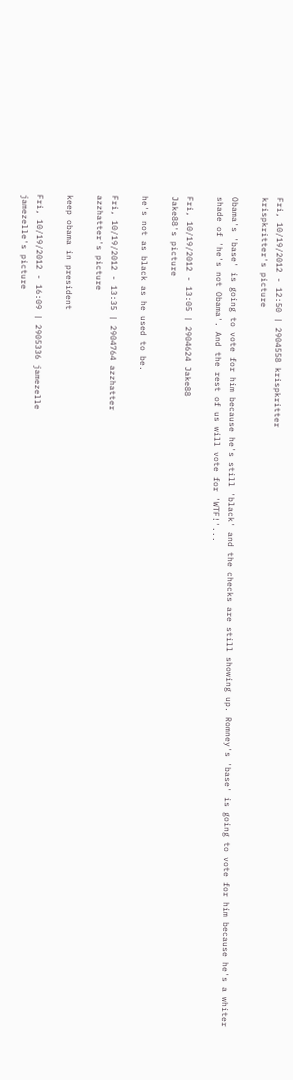Fri, 10/19/2012 - 12:50 | 2904558 krispkritter
krispkritter's picture

Obama's 'base' is going to vote for him because he's still 'black' and the checks are still showing up. Romney's 'base' is going to vote for him because he's a whiter shade of 'he's not Obama'. And the rest of us will vote for 'WTF!'...

Fri, 10/19/2012 - 13:05 | 2904624 Jake88
Jake88's picture

he's not as black as he used to be.

Fri, 10/19/2012 - 13:35 | 2904764 azzhatter
azzhatter's picture

keep obama in president

Fri, 10/19/2012 - 16:09 | 2905336 jamezelle
jamezelle's picture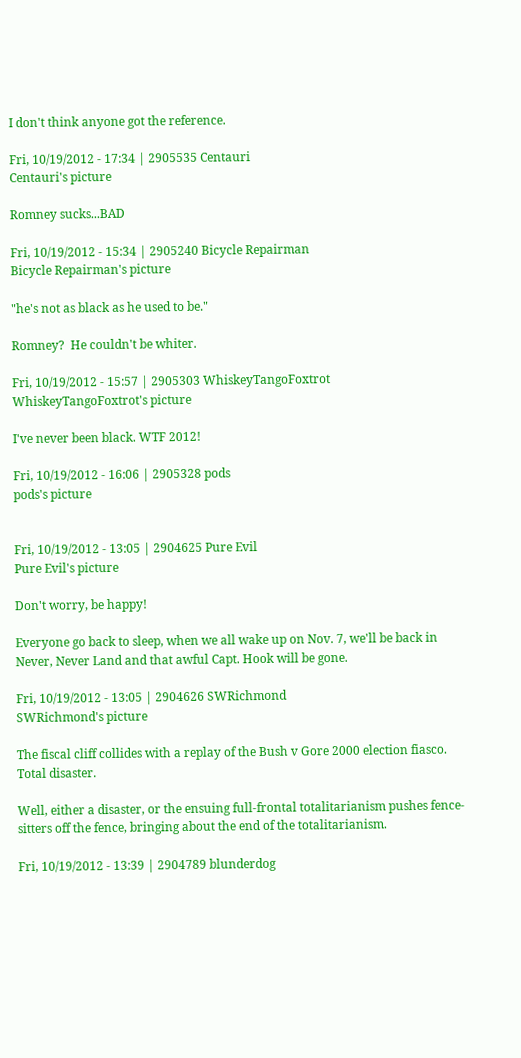I don't think anyone got the reference.

Fri, 10/19/2012 - 17:34 | 2905535 Centauri
Centauri's picture

Romney sucks...BAD

Fri, 10/19/2012 - 15:34 | 2905240 Bicycle Repairman
Bicycle Repairman's picture

"he's not as black as he used to be."

Romney?  He couldn't be whiter.

Fri, 10/19/2012 - 15:57 | 2905303 WhiskeyTangoFoxtrot
WhiskeyTangoFoxtrot's picture

I've never been black. WTF 2012!

Fri, 10/19/2012 - 16:06 | 2905328 pods
pods's picture


Fri, 10/19/2012 - 13:05 | 2904625 Pure Evil
Pure Evil's picture

Don't worry, be happy!

Everyone go back to sleep, when we all wake up on Nov. 7, we'll be back in Never, Never Land and that awful Capt. Hook will be gone.

Fri, 10/19/2012 - 13:05 | 2904626 SWRichmond
SWRichmond's picture

The fiscal cliff collides with a replay of the Bush v Gore 2000 election fiasco.  Total disaster.

Well, either a disaster, or the ensuing full-frontal totalitarianism pushes fence-sitters off the fence, bringing about the end of the totalitarianism.

Fri, 10/19/2012 - 13:39 | 2904789 blunderdog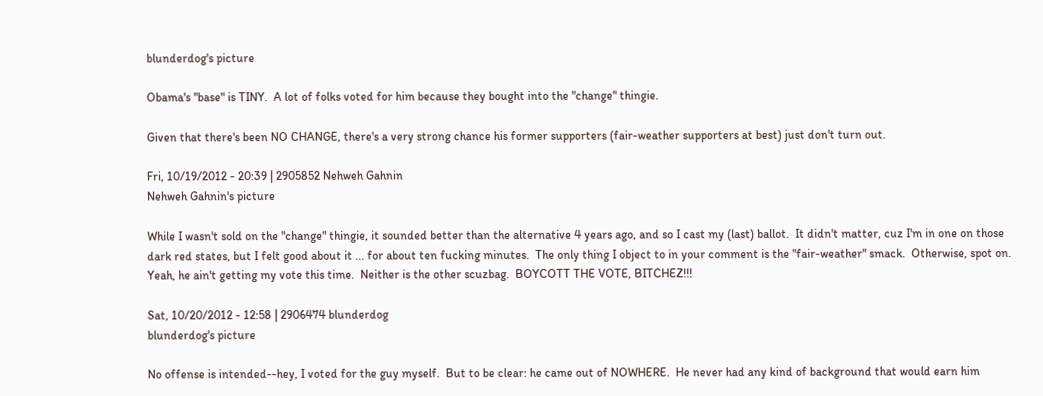blunderdog's picture

Obama's "base" is TINY.  A lot of folks voted for him because they bought into the "change" thingie.

Given that there's been NO CHANGE, there's a very strong chance his former supporters (fair-weather supporters at best) just don't turn out.

Fri, 10/19/2012 - 20:39 | 2905852 Nehweh Gahnin
Nehweh Gahnin's picture

While I wasn't sold on the "change" thingie, it sounded better than the alternative 4 years ago, and so I cast my (last) ballot.  It didn't matter, cuz I'm in one on those dark red states, but I felt good about it ... for about ten fucking minutes.  The only thing I object to in your comment is the "fair-weather" smack.  Otherwise, spot on.  Yeah, he ain't getting my vote this time.  Neither is the other scuzbag.  BOYCOTT THE VOTE, BITCHEZ!!!

Sat, 10/20/2012 - 12:58 | 2906474 blunderdog
blunderdog's picture

No offense is intended--hey, I voted for the guy myself.  But to be clear: he came out of NOWHERE.  He never had any kind of background that would earn him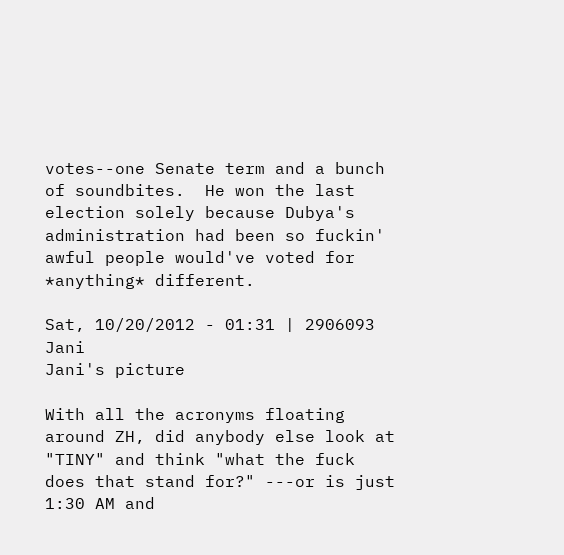votes--one Senate term and a bunch of soundbites.  He won the last election solely because Dubya's administration had been so fuckin' awful people would've voted for *anything* different.

Sat, 10/20/2012 - 01:31 | 2906093 Jani
Jani's picture

With all the acronyms floating around ZH, did anybody else look at "TINY" and think "what the fuck does that stand for?" ---or is just 1:30 AM and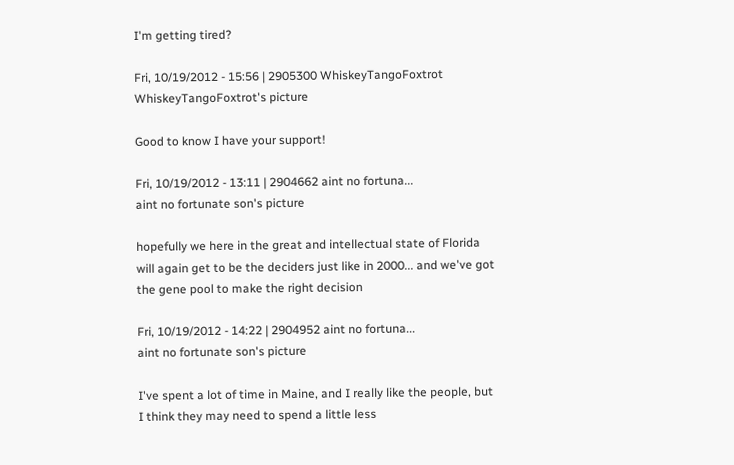I'm getting tired?

Fri, 10/19/2012 - 15:56 | 2905300 WhiskeyTangoFoxtrot
WhiskeyTangoFoxtrot's picture

Good to know I have your support!

Fri, 10/19/2012 - 13:11 | 2904662 aint no fortuna...
aint no fortunate son's picture

hopefully we here in the great and intellectual state of Florida will again get to be the deciders just like in 2000... and we've got the gene pool to make the right decision

Fri, 10/19/2012 - 14:22 | 2904952 aint no fortuna...
aint no fortunate son's picture

I've spent a lot of time in Maine, and I really like the people, but I think they may need to spend a little less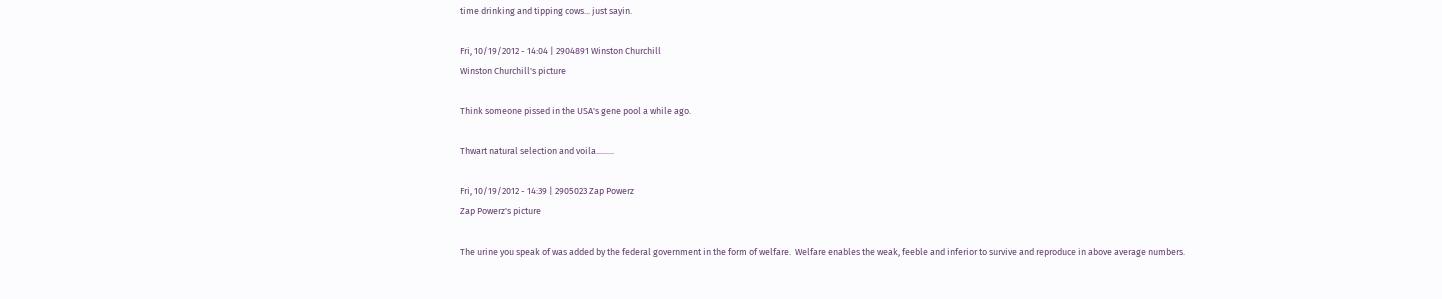time drinking and tipping cows... just sayin.

Fri, 10/19/2012 - 14:04 | 2904891 Winston Churchill
Winston Churchill's picture

Think someone pissed in the USA's gene pool a while ago.

Thwart natural selection and voila.........

Fri, 10/19/2012 - 14:39 | 2905023 Zap Powerz
Zap Powerz's picture

The urine you speak of was added by the federal government in the form of welfare.  Welfare enables the weak, feeble and inferior to survive and reproduce in above average numbers.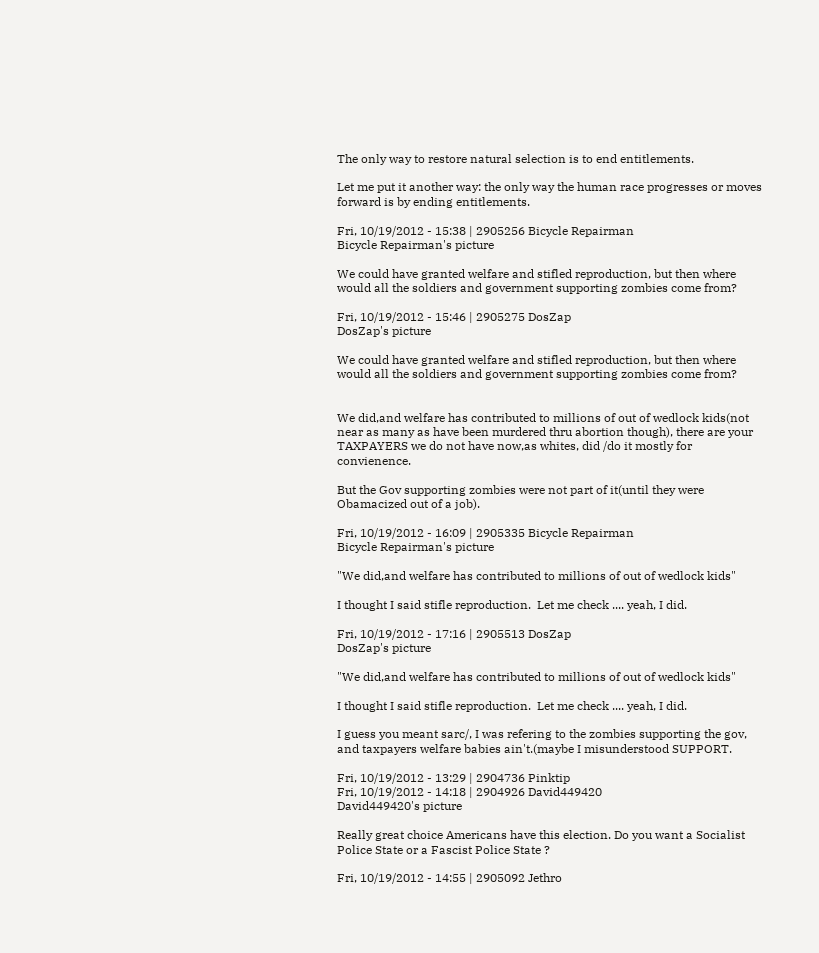The only way to restore natural selection is to end entitlements.

Let me put it another way: the only way the human race progresses or moves forward is by ending entitlements.

Fri, 10/19/2012 - 15:38 | 2905256 Bicycle Repairman
Bicycle Repairman's picture

We could have granted welfare and stifled reproduction, but then where would all the soldiers and government supporting zombies come from?

Fri, 10/19/2012 - 15:46 | 2905275 DosZap
DosZap's picture

We could have granted welfare and stifled reproduction, but then where would all the soldiers and government supporting zombies come from?


We did,and welfare has contributed to millions of out of wedlock kids(not near as many as have been murdered thru abortion though), there are your TAXPAYERS we do not have now,as whites, did /do it mostly for convienence.

But the Gov supporting zombies were not part of it(until they were Obamacized out of a job).

Fri, 10/19/2012 - 16:09 | 2905335 Bicycle Repairman
Bicycle Repairman's picture

"We did,and welfare has contributed to millions of out of wedlock kids"

I thought I said stifle reproduction.  Let me check .... yeah, I did.

Fri, 10/19/2012 - 17:16 | 2905513 DosZap
DosZap's picture

"We did,and welfare has contributed to millions of out of wedlock kids"

I thought I said stifle reproduction.  Let me check .... yeah, I did.

I guess you meant sarc/, I was refering to the zombies supporting the gov, and taxpayers welfare babies ain't.(maybe I misunderstood SUPPORT.

Fri, 10/19/2012 - 13:29 | 2904736 Pinktip
Fri, 10/19/2012 - 14:18 | 2904926 David449420
David449420's picture

Really great choice Americans have this election. Do you want a Socialist Police State or a Fascist Police State ?

Fri, 10/19/2012 - 14:55 | 2905092 Jethro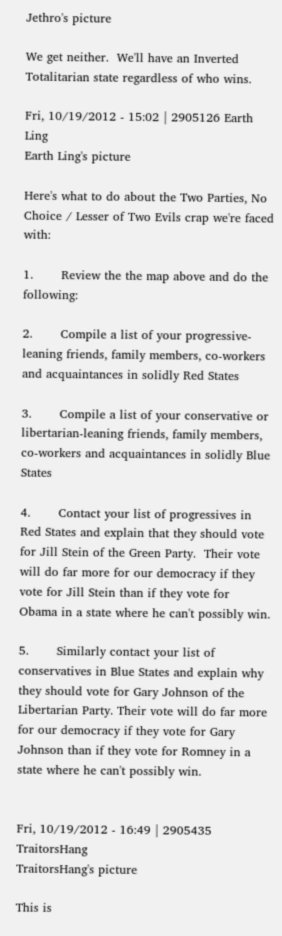Jethro's picture

We get neither.  We'll have an Inverted Totalitarian state regardless of who wins.

Fri, 10/19/2012 - 15:02 | 2905126 Earth Ling
Earth Ling's picture

Here's what to do about the Two Parties, No Choice / Lesser of Two Evils crap we're faced with:

1.       Review the the map above and do the following:

2.       Compile a list of your progressive-leaning friends, family members, co-workers and acquaintances in solidly Red States

3.       Compile a list of your conservative or libertarian-leaning friends, family members, co-workers and acquaintances in solidly Blue States

4.       Contact your list of progressives in Red States and explain that they should vote for Jill Stein of the Green Party.  Their vote will do far more for our democracy if they vote for Jill Stein than if they vote for Obama in a state where he can't possibly win.

5.       Similarly contact your list of conservatives in Blue States and explain why they should vote for Gary Johnson of the Libertarian Party. Their vote will do far more for our democracy if they vote for Gary Johnson than if they vote for Romney in a state where he can't possibly win.


Fri, 10/19/2012 - 16:49 | 2905435 TraitorsHang
TraitorsHang's picture

This is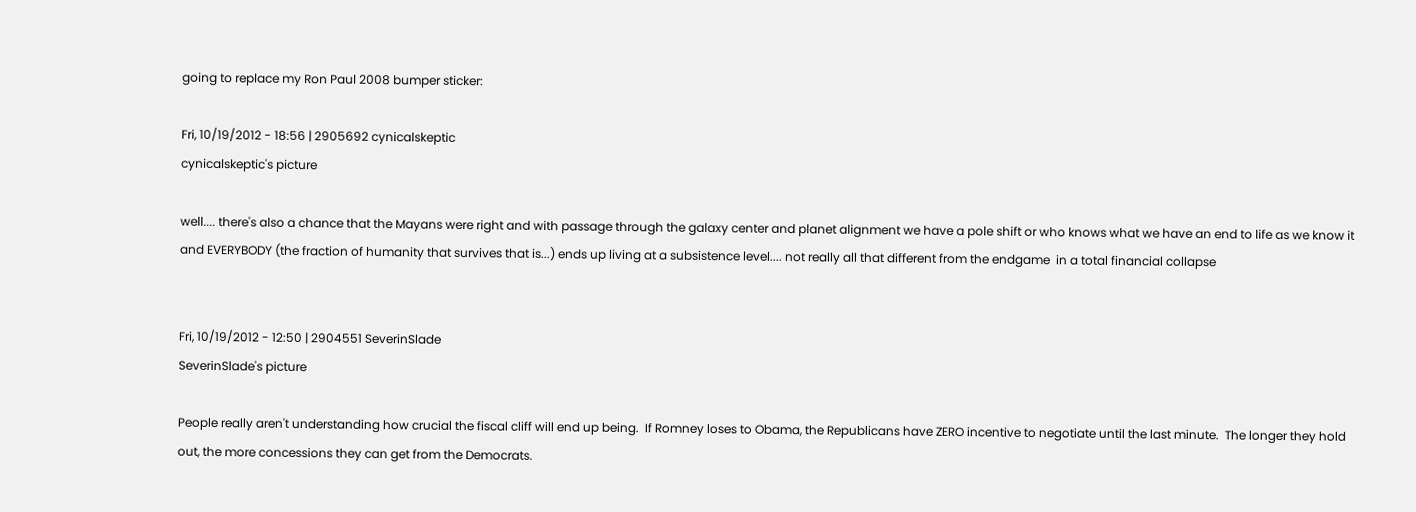going to replace my Ron Paul 2008 bumper sticker:

Fri, 10/19/2012 - 18:56 | 2905692 cynicalskeptic
cynicalskeptic's picture

well.... there's also a chance that the Mayans were right and with passage through the galaxy center and planet alignment we have a pole shift or who knows what we have an end to life as we know it and EVERYBODY (the fraction of humanity that survives that is...) ends up living at a subsistence level.... not really all that different from the endgame  in a total financial collapse


Fri, 10/19/2012 - 12:50 | 2904551 SeverinSlade
SeverinSlade's picture

People really aren't understanding how crucial the fiscal cliff will end up being.  If Romney loses to Obama, the Republicans have ZERO incentive to negotiate until the last minute.  The longer they hold out, the more concessions they can get from the Democrats.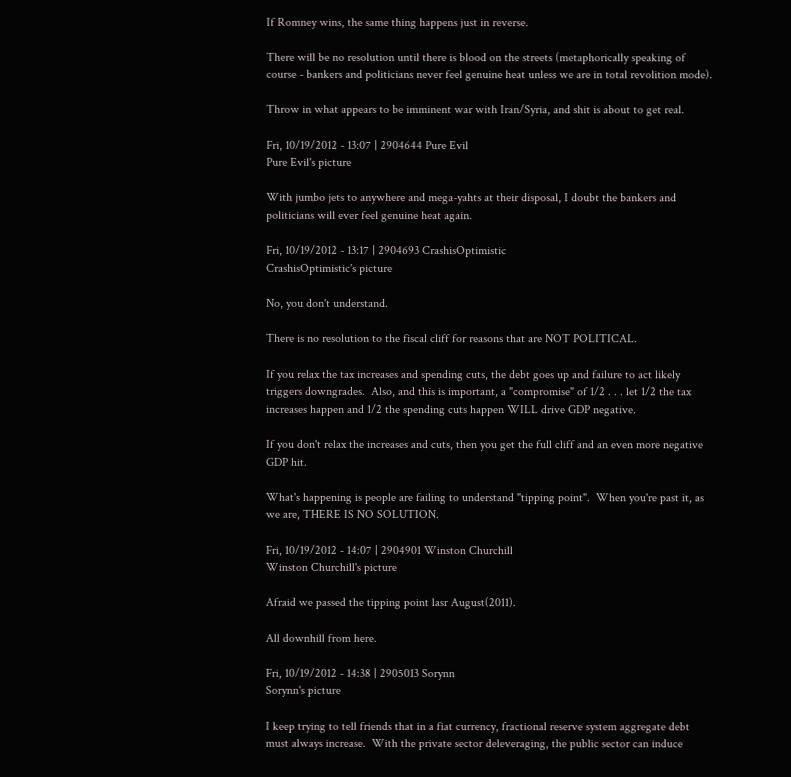If Romney wins, the same thing happens just in reverse.

There will be no resolution until there is blood on the streets (metaphorically speaking of course - bankers and politicians never feel genuine heat unless we are in total revolition mode).

Throw in what appears to be imminent war with Iran/Syria, and shit is about to get real.

Fri, 10/19/2012 - 13:07 | 2904644 Pure Evil
Pure Evil's picture

With jumbo jets to anywhere and mega-yahts at their disposal, I doubt the bankers and politicians will ever feel genuine heat again.

Fri, 10/19/2012 - 13:17 | 2904693 CrashisOptimistic
CrashisOptimistic's picture

No, you don't understand.

There is no resolution to the fiscal cliff for reasons that are NOT POLITICAL.

If you relax the tax increases and spending cuts, the debt goes up and failure to act likely triggers downgrades.  Also, and this is important, a "compromise" of 1/2 . . . let 1/2 the tax increases happen and 1/2 the spending cuts happen WILL drive GDP negative.

If you don't relax the increases and cuts, then you get the full cliff and an even more negative GDP hit.

What's happening is people are failing to understand "tipping point".  When you're past it, as we are, THERE IS NO SOLUTION.

Fri, 10/19/2012 - 14:07 | 2904901 Winston Churchill
Winston Churchill's picture

Afraid we passed the tipping point lasr August(2011).

All downhill from here.

Fri, 10/19/2012 - 14:38 | 2905013 Sorynn
Sorynn's picture

I keep trying to tell friends that in a fiat currency, fractional reserve system aggregate debt must always increase.  With the private sector deleveraging, the public sector can induce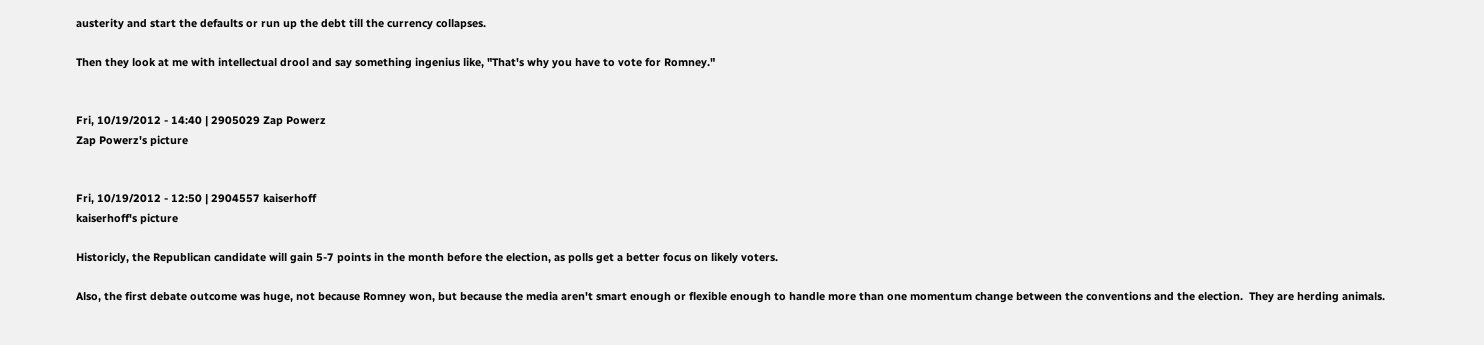austerity and start the defaults or run up the debt till the currency collapses.

Then they look at me with intellectual drool and say something ingenius like, "That's why you have to vote for Romney."


Fri, 10/19/2012 - 14:40 | 2905029 Zap Powerz
Zap Powerz's picture


Fri, 10/19/2012 - 12:50 | 2904557 kaiserhoff
kaiserhoff's picture

Historicly, the Republican candidate will gain 5-7 points in the month before the election, as polls get a better focus on likely voters.

Also, the first debate outcome was huge, not because Romney won, but because the media aren't smart enough or flexible enough to handle more than one momentum change between the conventions and the election.  They are herding animals.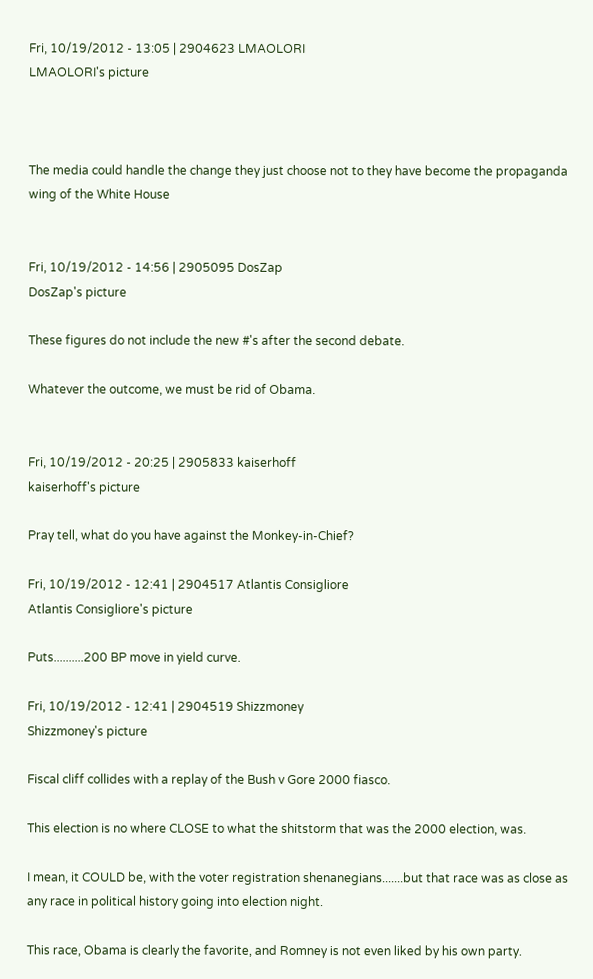Fri, 10/19/2012 - 13:05 | 2904623 LMAOLORI
LMAOLORI's picture



The media could handle the change they just choose not to they have become the propaganda wing of the White House


Fri, 10/19/2012 - 14:56 | 2905095 DosZap
DosZap's picture

These figures do not include the new #'s after the second debate.

Whatever the outcome, we must be rid of Obama.


Fri, 10/19/2012 - 20:25 | 2905833 kaiserhoff
kaiserhoff's picture

Pray tell, what do you have against the Monkey-in-Chief?

Fri, 10/19/2012 - 12:41 | 2904517 Atlantis Consigliore
Atlantis Consigliore's picture

Puts..........200 BP move in yield curve.

Fri, 10/19/2012 - 12:41 | 2904519 Shizzmoney
Shizzmoney's picture

Fiscal cliff collides with a replay of the Bush v Gore 2000 fiasco.

This election is no where CLOSE to what the shitstorm that was the 2000 election, was.

I mean, it COULD be, with the voter registration shenanegians.......but that race was as close as any race in political history going into election night.

This race, Obama is clearly the favorite, and Romney is not even liked by his own party.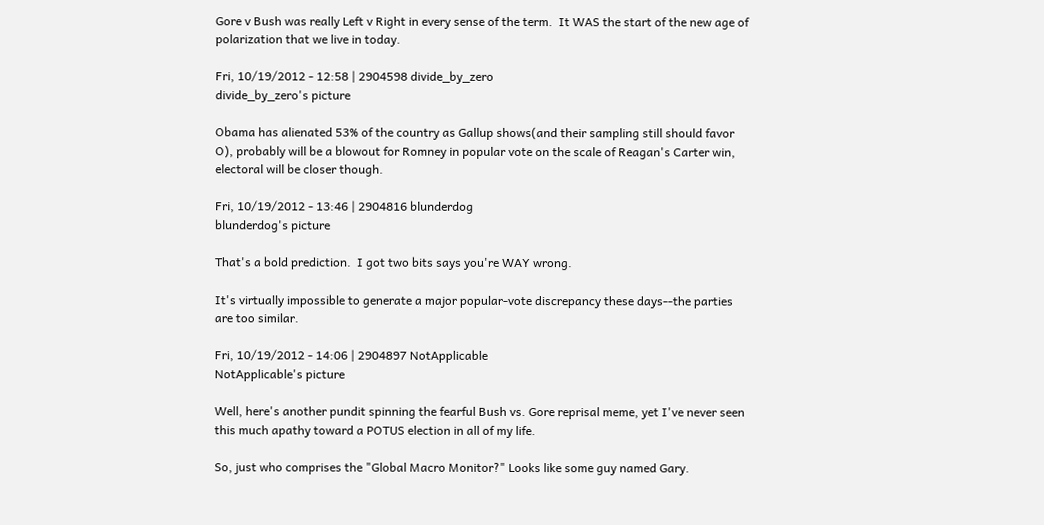Gore v Bush was really Left v Right in every sense of the term.  It WAS the start of the new age of polarization that we live in today.

Fri, 10/19/2012 - 12:58 | 2904598 divide_by_zero
divide_by_zero's picture

Obama has alienated 53% of the country as Gallup shows(and their sampling still should favor O), probably will be a blowout for Romney in popular vote on the scale of Reagan's Carter win, electoral will be closer though.

Fri, 10/19/2012 - 13:46 | 2904816 blunderdog
blunderdog's picture

That's a bold prediction.  I got two bits says you're WAY wrong.

It's virtually impossible to generate a major popular-vote discrepancy these days--the parties are too similar.

Fri, 10/19/2012 - 14:06 | 2904897 NotApplicable
NotApplicable's picture

Well, here's another pundit spinning the fearful Bush vs. Gore reprisal meme, yet I've never seen this much apathy toward a POTUS election in all of my life.

So, just who comprises the "Global Macro Monitor?" Looks like some guy named Gary.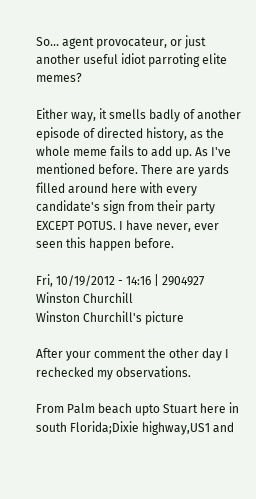So... agent provocateur, or just another useful idiot parroting elite memes?

Either way, it smells badly of another episode of directed history, as the whole meme fails to add up. As I've mentioned before. There are yards filled around here with every candidate's sign from their party EXCEPT POTUS. I have never, ever seen this happen before.

Fri, 10/19/2012 - 14:16 | 2904927 Winston Churchill
Winston Churchill's picture

After your comment the other day I rechecked my observations.

From Palm beach upto Stuart here in  south Florida;Dixie highway,US1 and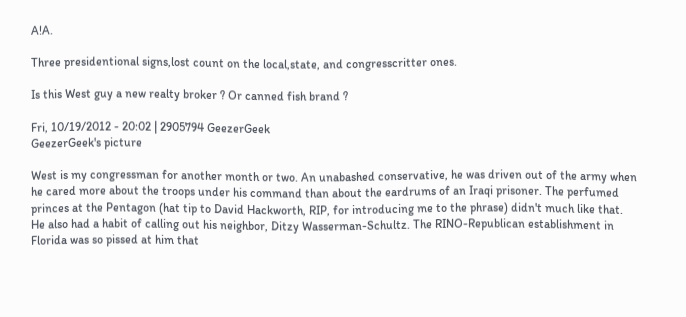A!A.

Three presidentional signs,lost count on the local,state, and congresscritter ones.

Is this West guy a new realty broker ? Or canned fish brand ?

Fri, 10/19/2012 - 20:02 | 2905794 GeezerGeek
GeezerGeek's picture

West is my congressman for another month or two. An unabashed conservative, he was driven out of the army when he cared more about the troops under his command than about the eardrums of an Iraqi prisoner. The perfumed princes at the Pentagon (hat tip to David Hackworth, RIP, for introducing me to the phrase) didn't much like that. He also had a habit of calling out his neighbor, Ditzy Wasserman-Schultz. The RINO-Republican establishment in Florida was so pissed at him that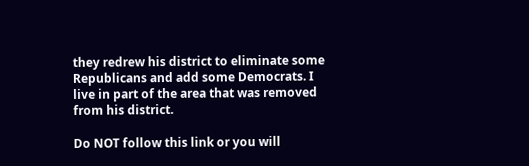they redrew his district to eliminate some Republicans and add some Democrats. I live in part of the area that was removed from his district.

Do NOT follow this link or you will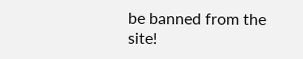be banned from the site!